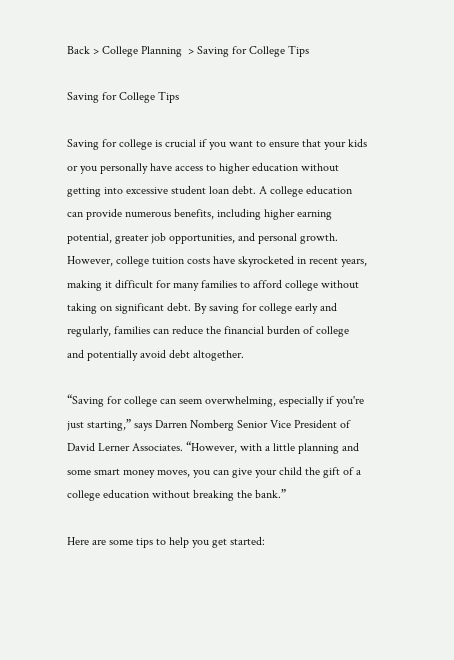Back > College Planning  > Saving for College Tips

Saving for College Tips

Saving for college is crucial if you want to ensure that your kids or you personally have access to higher education without getting into excessive student loan debt. A college education can provide numerous benefits, including higher earning potential, greater job opportunities, and personal growth. However, college tuition costs have skyrocketed in recent years, making it difficult for many families to afford college without taking on significant debt. By saving for college early and regularly, families can reduce the financial burden of college and potentially avoid debt altogether.

“Saving for college can seem overwhelming, especially if you're just starting,” says Darren Nomberg Senior Vice President of David Lerner Associates. “However, with a little planning and some smart money moves, you can give your child the gift of a college education without breaking the bank.”

Here are some tips to help you get started: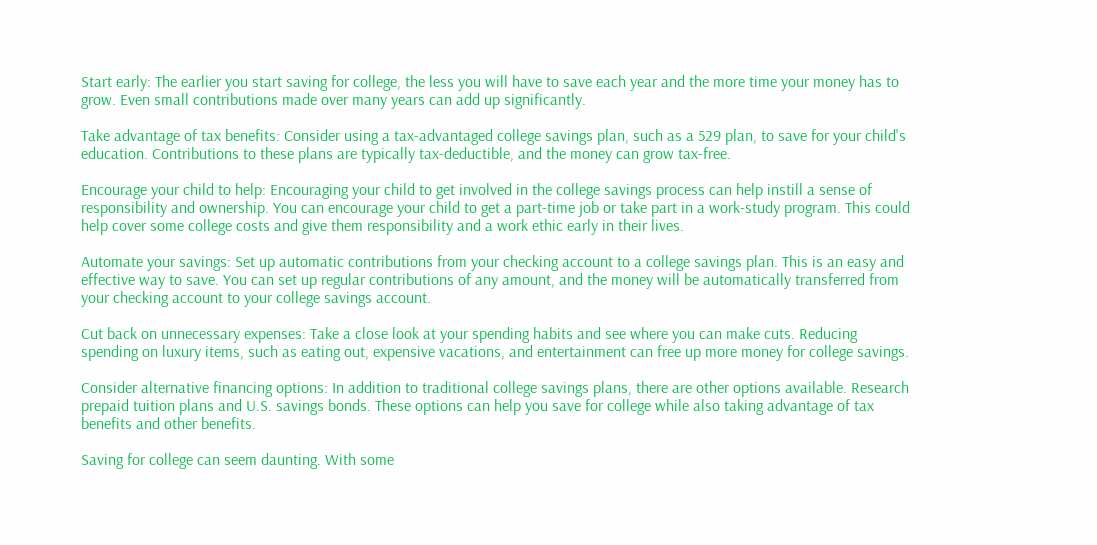Start early: The earlier you start saving for college, the less you will have to save each year and the more time your money has to grow. Even small contributions made over many years can add up significantly.

Take advantage of tax benefits: Consider using a tax-advantaged college savings plan, such as a 529 plan, to save for your child's education. Contributions to these plans are typically tax-deductible, and the money can grow tax-free.

Encourage your child to help: Encouraging your child to get involved in the college savings process can help instill a sense of responsibility and ownership. You can encourage your child to get a part-time job or take part in a work-study program. This could help cover some college costs and give them responsibility and a work ethic early in their lives.

Automate your savings: Set up automatic contributions from your checking account to a college savings plan. This is an easy and effective way to save. You can set up regular contributions of any amount, and the money will be automatically transferred from your checking account to your college savings account.

Cut back on unnecessary expenses: Take a close look at your spending habits and see where you can make cuts. Reducing spending on luxury items, such as eating out, expensive vacations, and entertainment can free up more money for college savings.

Consider alternative financing options: In addition to traditional college savings plans, there are other options available. Research prepaid tuition plans and U.S. savings bonds. These options can help you save for college while also taking advantage of tax benefits and other benefits.

Saving for college can seem daunting. With some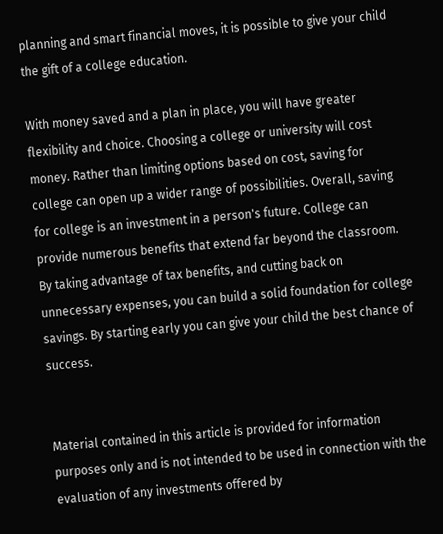planning and smart financial moves, it is possible to give your child the gift of a college education.

With money saved and a plan in place, you will have greater flexibility and choice. Choosing a college or university will cost money. Rather than limiting options based on cost, saving for college can open up a wider range of possibilities. Overall, saving for college is an investment in a person's future. College can provide numerous benefits that extend far beyond the classroom. By taking advantage of tax benefits, and cutting back on unnecessary expenses, you can build a solid foundation for college savings. By starting early you can give your child the best chance of success.


Material contained in this article is provided for information purposes only and is not intended to be used in connection with the evaluation of any investments offered by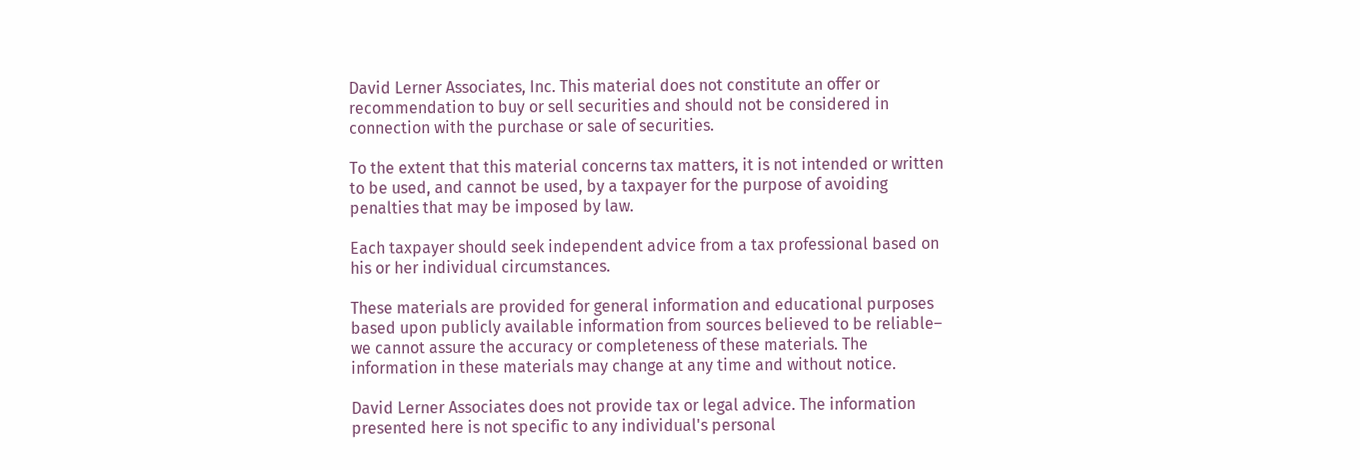David Lerner Associates, Inc. This material does not constitute an offer or recommendation to buy or sell securities and should not be considered in connection with the purchase or sale of securities.

To the extent that this material concerns tax matters, it is not intended or written to be used, and cannot be used, by a taxpayer for the purpose of avoiding penalties that may be imposed by law.

Each taxpayer should seek independent advice from a tax professional based on his or her individual circumstances.

These materials are provided for general information and educational purposes based upon publicly available information from sources believed to be reliable– we cannot assure the accuracy or completeness of these materials. The information in these materials may change at any time and without notice.

David Lerner Associates does not provide tax or legal advice. The information presented here is not specific to any individual's personal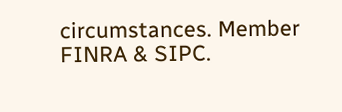circumstances. Member FINRA & SIPC.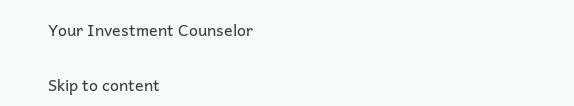Your Investment Counselor

Skip to content